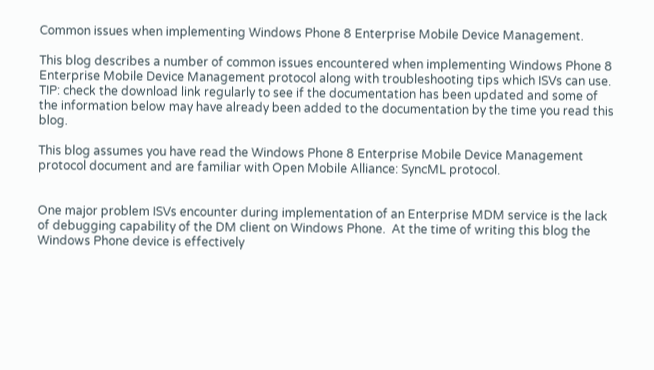Common issues when implementing Windows Phone 8 Enterprise Mobile Device Management.

This blog describes a number of common issues encountered when implementing Windows Phone 8 Enterprise Mobile Device Management protocol along with troubleshooting tips which ISVs can use.  TIP: check the download link regularly to see if the documentation has been updated and some of the information below may have already been added to the documentation by the time you read this blog.

This blog assumes you have read the Windows Phone 8 Enterprise Mobile Device Management protocol document and are familiar with Open Mobile Alliance: SyncML protocol.


One major problem ISVs encounter during implementation of an Enterprise MDM service is the lack of debugging capability of the DM client on Windows Phone.  At the time of writing this blog the Windows Phone device is effectively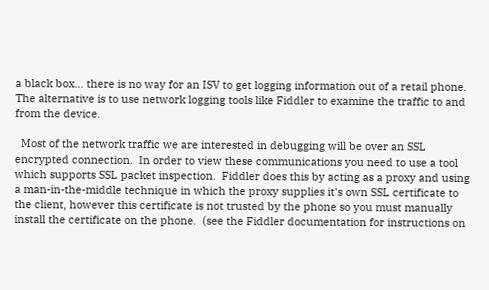a black box... there is no way for an ISV to get logging information out of a retail phone.  The alternative is to use network logging tools like Fiddler to examine the traffic to and from the device.

  Most of the network traffic we are interested in debugging will be over an SSL encrypted connection.  In order to view these communications you need to use a tool which supports SSL packet inspection.  Fiddler does this by acting as a proxy and using a man-in-the-middle technique in which the proxy supplies it's own SSL certificate to the client, however this certificate is not trusted by the phone so you must manually install the certificate on the phone.  (see the Fiddler documentation for instructions on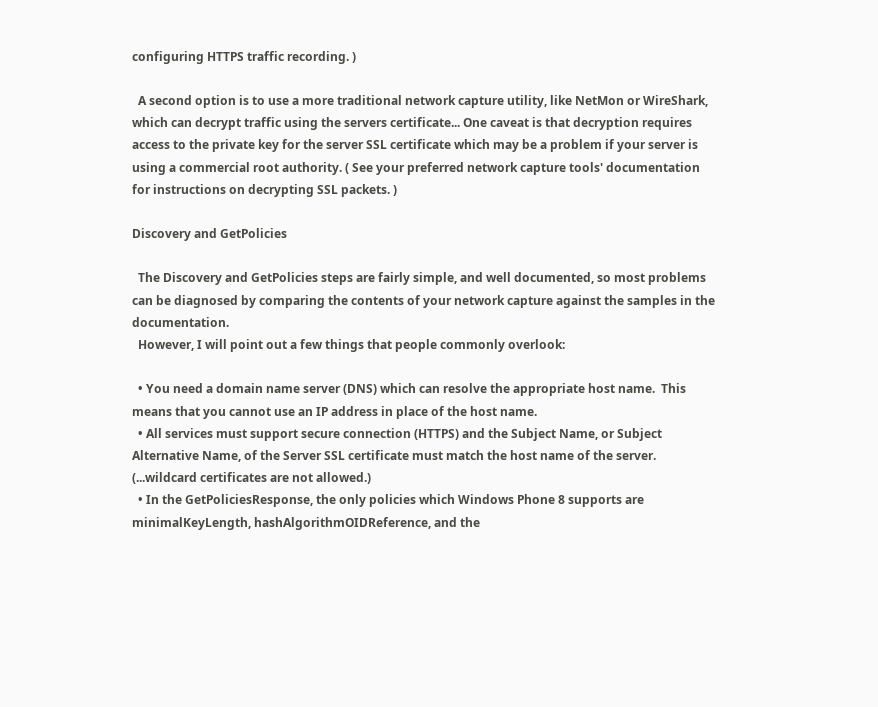configuring HTTPS traffic recording. )

  A second option is to use a more traditional network capture utility, like NetMon or WireShark, which can decrypt traffic using the servers certificate... One caveat is that decryption requires access to the private key for the server SSL certificate which may be a problem if your server is using a commercial root authority. ( See your preferred network capture tools' documentation for instructions on decrypting SSL packets. )

Discovery and GetPolicies

  The Discovery and GetPolicies steps are fairly simple, and well documented, so most problems can be diagnosed by comparing the contents of your network capture against the samples in the documentation.
  However, I will point out a few things that people commonly overlook:

  • You need a domain name server (DNS) which can resolve the appropriate host name.  This means that you cannot use an IP address in place of the host name.
  • All services must support secure connection (HTTPS) and the Subject Name, or Subject Alternative Name, of the Server SSL certificate must match the host name of the server.  (...wildcard certificates are not allowed.)
  • In the GetPoliciesResponse, the only policies which Windows Phone 8 supports are minimalKeyLength, hashAlgorithmOIDReference, and the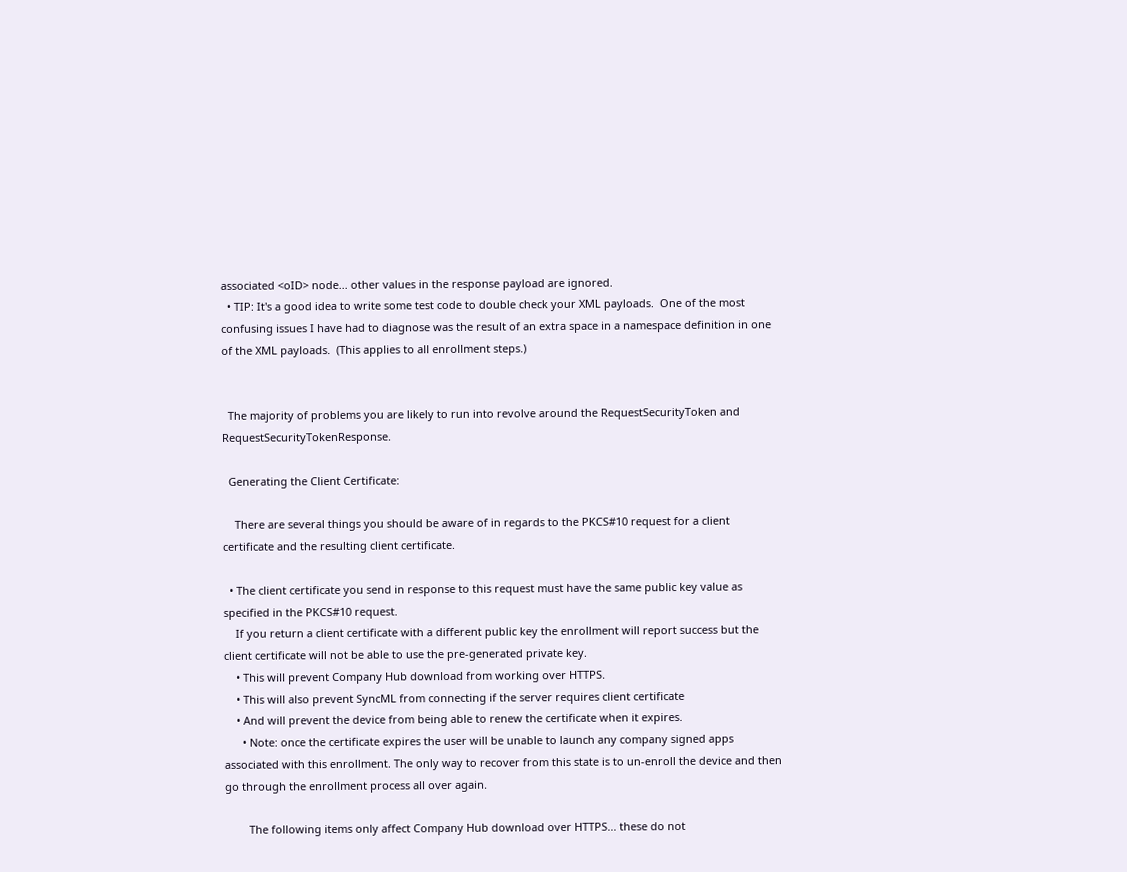associated <oID> node... other values in the response payload are ignored.
  • TIP: It's a good idea to write some test code to double check your XML payloads.  One of the most confusing issues I have had to diagnose was the result of an extra space in a namespace definition in one of the XML payloads.  (This applies to all enrollment steps.)


  The majority of problems you are likely to run into revolve around the RequestSecurityToken and RequestSecurityTokenResponse.

  Generating the Client Certificate:

    There are several things you should be aware of in regards to the PKCS#10 request for a client certificate and the resulting client certificate.

  • The client certificate you send in response to this request must have the same public key value as specified in the PKCS#10 request.
    If you return a client certificate with a different public key the enrollment will report success but the client certificate will not be able to use the pre-generated private key.
    • This will prevent Company Hub download from working over HTTPS.
    • This will also prevent SyncML from connecting if the server requires client certificate
    • And will prevent the device from being able to renew the certificate when it expires.
      • Note: once the certificate expires the user will be unable to launch any company signed apps associated with this enrollment. The only way to recover from this state is to un-enroll the device and then go through the enrollment process all over again.

        The following items only affect Company Hub download over HTTPS... these do not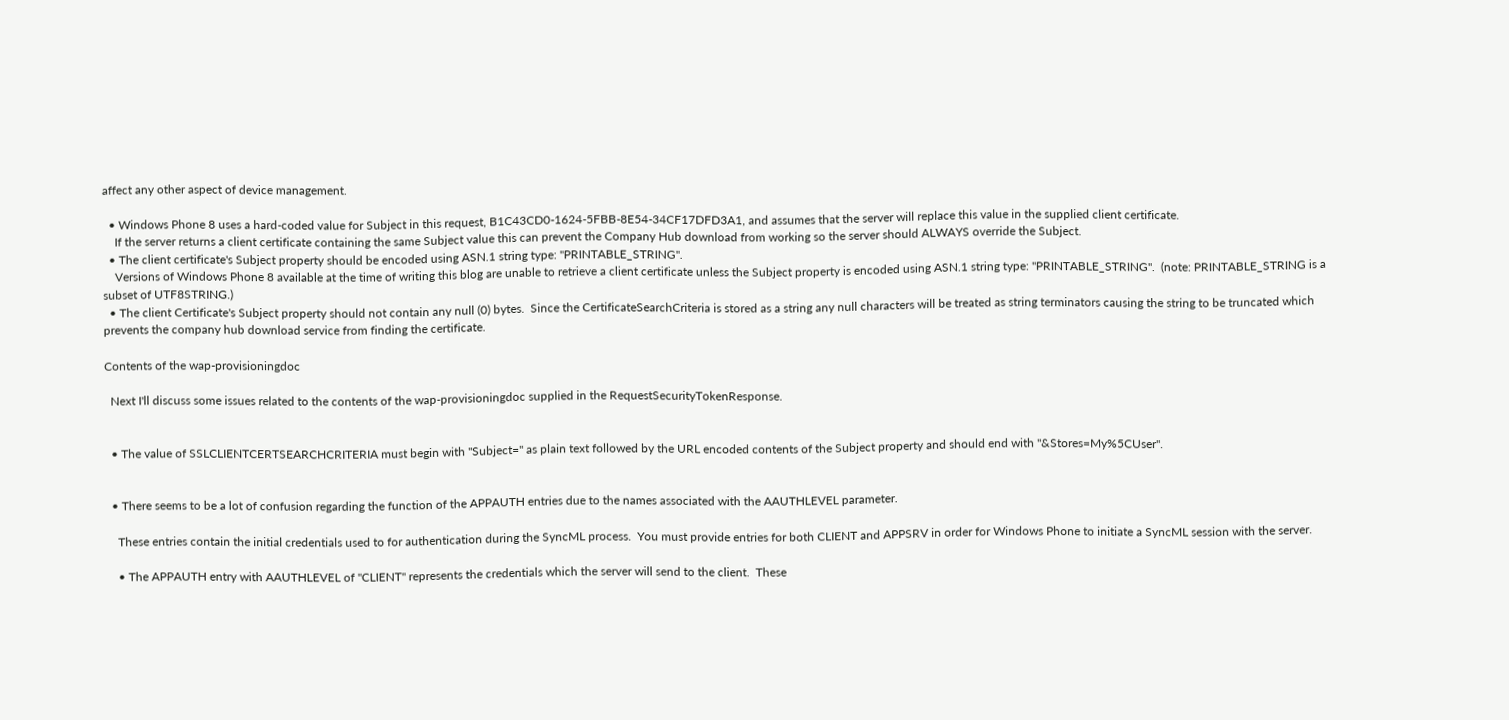affect any other aspect of device management.

  • Windows Phone 8 uses a hard-coded value for Subject in this request, B1C43CD0-1624-5FBB-8E54-34CF17DFD3A1, and assumes that the server will replace this value in the supplied client certificate.
    If the server returns a client certificate containing the same Subject value this can prevent the Company Hub download from working so the server should ALWAYS override the Subject.
  • The client certificate's Subject property should be encoded using ASN.1 string type: "PRINTABLE_STRING".
    Versions of Windows Phone 8 available at the time of writing this blog are unable to retrieve a client certificate unless the Subject property is encoded using ASN.1 string type: "PRINTABLE_STRING".  (note: PRINTABLE_STRING is a subset of UTF8STRING.)
  • The client Certificate's Subject property should not contain any null (0) bytes.  Since the CertificateSearchCriteria is stored as a string any null characters will be treated as string terminators causing the string to be truncated which prevents the company hub download service from finding the certificate.

Contents of the wap-provisioningdoc

  Next I'll discuss some issues related to the contents of the wap-provisioningdoc supplied in the RequestSecurityTokenResponse.


  • The value of SSLCLIENTCERTSEARCHCRITERIA must begin with "Subject=" as plain text followed by the URL encoded contents of the Subject property and should end with "&Stores=My%5CUser".


  • There seems to be a lot of confusion regarding the function of the APPAUTH entries due to the names associated with the AAUTHLEVEL parameter.

    These entries contain the initial credentials used to for authentication during the SyncML process.  You must provide entries for both CLIENT and APPSRV in order for Windows Phone to initiate a SyncML session with the server.

    • The APPAUTH entry with AAUTHLEVEL of "CLIENT" represents the credentials which the server will send to the client.  These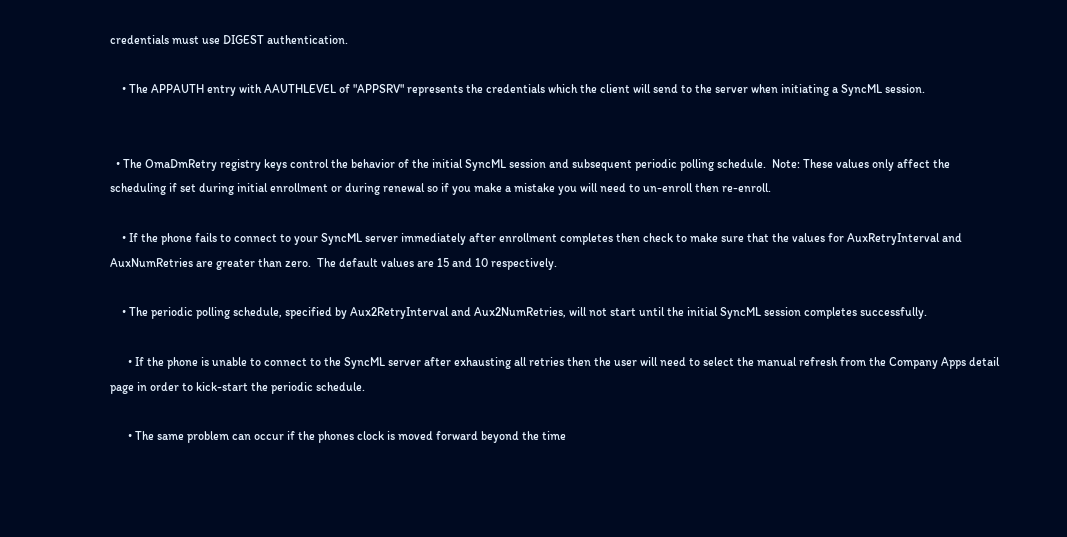credentials must use DIGEST authentication.

    • The APPAUTH entry with AAUTHLEVEL of "APPSRV" represents the credentials which the client will send to the server when initiating a SyncML session.


  • The OmaDmRetry registry keys control the behavior of the initial SyncML session and subsequent periodic polling schedule.  Note: These values only affect the scheduling if set during initial enrollment or during renewal so if you make a mistake you will need to un-enroll then re-enroll.

    • If the phone fails to connect to your SyncML server immediately after enrollment completes then check to make sure that the values for AuxRetryInterval and AuxNumRetries are greater than zero.  The default values are 15 and 10 respectively.

    • The periodic polling schedule, specified by Aux2RetryInterval and Aux2NumRetries, will not start until the initial SyncML session completes successfully.

      • If the phone is unable to connect to the SyncML server after exhausting all retries then the user will need to select the manual refresh from the Company Apps detail page in order to kick-start the periodic schedule.

      • The same problem can occur if the phones clock is moved forward beyond the time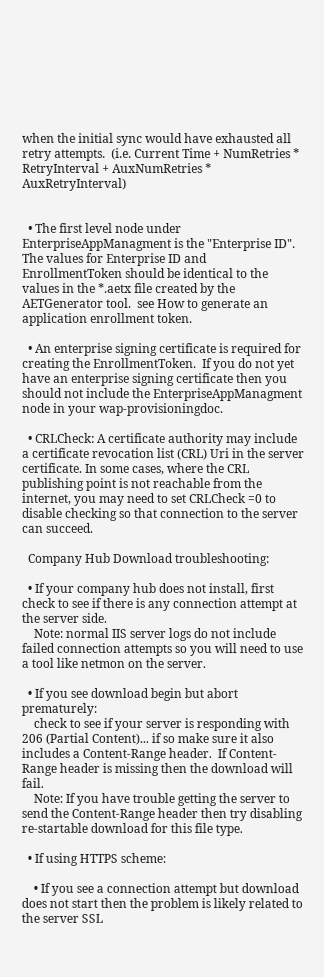when the initial sync would have exhausted all retry attempts.  (i.e. Current Time + NumRetries * RetryInterval + AuxNumRetries * AuxRetryInterval)


  • The first level node under EnterpriseAppManagment is the "Enterprise ID".  The values for Enterprise ID and EnrollmentToken should be identical to the values in the *.aetx file created by the AETGenerator tool.  see How to generate an application enrollment token.

  • An enterprise signing certificate is required for creating the EnrollmentToken.  If you do not yet have an enterprise signing certificate then you should not include the EnterpriseAppManagment node in your wap-provisioningdoc.

  • CRLCheck: A certificate authority may include a certificate revocation list (CRL) Uri in the server certificate. In some cases, where the CRL publishing point is not reachable from the internet, you may need to set CRLCheck =0 to disable checking so that connection to the server can succeed.

  Company Hub Download troubleshooting:

  • If your company hub does not install, first check to see if there is any connection attempt at the server side.
    Note: normal IIS server logs do not include failed connection attempts so you will need to use a tool like netmon on the server.

  • If you see download begin but abort prematurely:
    check to see if your server is responding with 206 (Partial Content)... if so make sure it also includes a Content-Range header.  If Content-Range header is missing then the download will fail.
    Note: If you have trouble getting the server to send the Content-Range header then try disabling re-startable download for this file type.

  • If using HTTPS scheme:

    • If you see a connection attempt but download does not start then the problem is likely related to the server SSL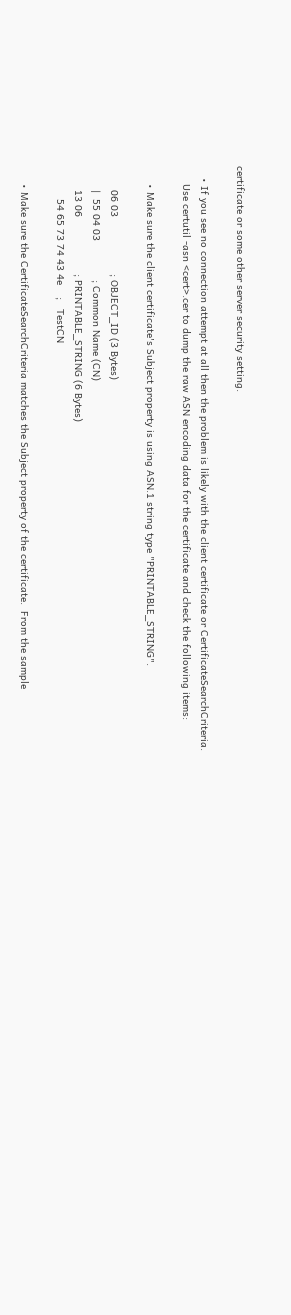certificate or some other server security setting.

    • If you see no connection attempt at all then the problem is likely with the client certificate or CertificateSearchCriteria.
      Use certutil -asn <cert>.cer to dump the raw ASN encoding data for the certificate and check the following items:

      • Make sure the client certificate's Subject property is using ASN.1 string type "PRINTABLE_STRING".

        06 03                   ; OBJECT_ID (3 Bytes)
        |  55 04 03             ; Common Name (CN)
        13 06                   ; PRINTABLE_STRING (6 Bytes)
           54 65 73 74 43 4e    ;   TestCN

      • Make sure the CertificateSearchCriteria matches the Subject property of the certificate.  From the sample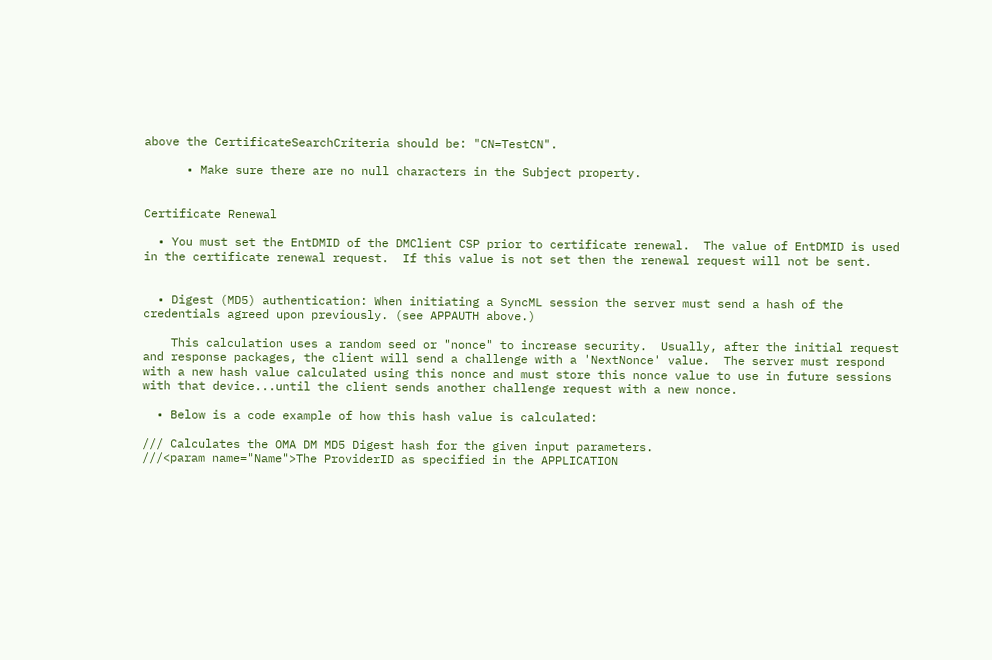above the CertificateSearchCriteria should be: "CN=TestCN".

      • Make sure there are no null characters in the Subject property.


Certificate Renewal

  • You must set the EntDMID of the DMClient CSP prior to certificate renewal.  The value of EntDMID is used in the certificate renewal request.  If this value is not set then the renewal request will not be sent.


  • Digest (MD5) authentication: When initiating a SyncML session the server must send a hash of the credentials agreed upon previously. (see APPAUTH above.)

    This calculation uses a random seed or "nonce" to increase security.  Usually, after the initial request and response packages, the client will send a challenge with a 'NextNonce' value.  The server must respond with a new hash value calculated using this nonce and must store this nonce value to use in future sessions with that device...until the client sends another challenge request with a new nonce.

  • Below is a code example of how this hash value is calculated:

/// Calculates the OMA DM MD5 Digest hash for the given input parameters.
///<param name="Name">The ProviderID as specified in the APPLICATION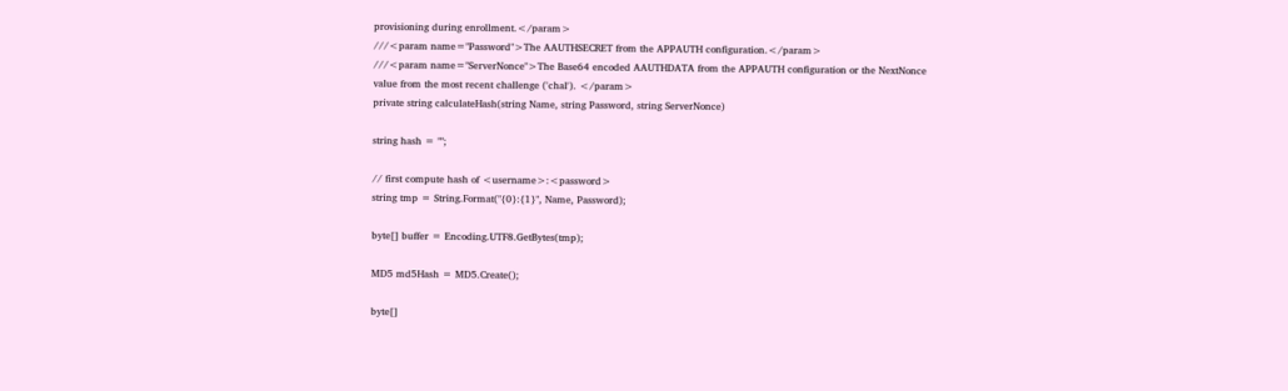provisioning during enrollment.</param>
///<param name="Password">The AAUTHSECRET from the APPAUTH configuration.</param>
///<param name="ServerNonce">The Base64 encoded AAUTHDATA from the APPAUTH configuration or the NextNonce value from the most recent challenge ('chal'). </param>
private string calculateHash(string Name, string Password, string ServerNonce)

string hash = "";

// first compute hash of <username>:<password>
string tmp = String.Format("{0}:{1}", Name, Password);

byte[] buffer = Encoding.UTF8.GetBytes(tmp);

MD5 md5Hash = MD5.Create();

byte[]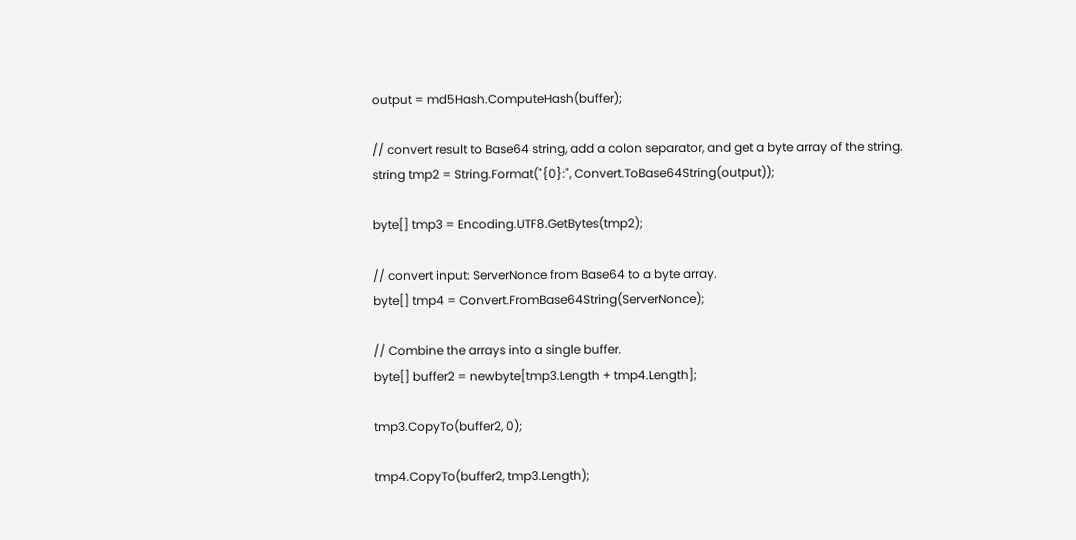output = md5Hash.ComputeHash(buffer);

// convert result to Base64 string, add a colon separator, and get a byte array of the string.
string tmp2 = String.Format("{0}:", Convert.ToBase64String(output));

byte[] tmp3 = Encoding.UTF8.GetBytes(tmp2);

// convert input: ServerNonce from Base64 to a byte array.
byte[] tmp4 = Convert.FromBase64String(ServerNonce);

// Combine the arrays into a single buffer.
byte[] buffer2 = newbyte[tmp3.Length + tmp4.Length];

tmp3.CopyTo(buffer2, 0);

tmp4.CopyTo(buffer2, tmp3.Length);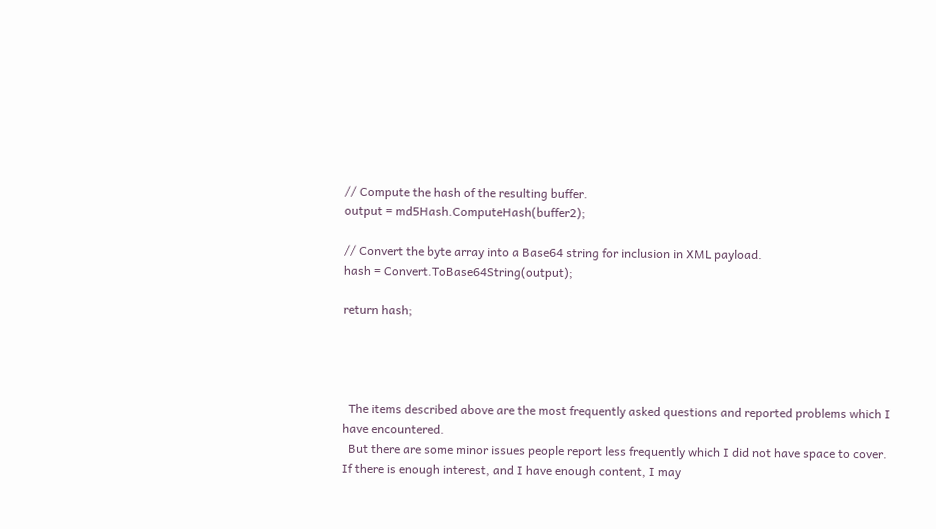// Compute the hash of the resulting buffer.
output = md5Hash.ComputeHash(buffer2);

// Convert the byte array into a Base64 string for inclusion in XML payload.
hash = Convert.ToBase64String(output);

return hash;




  The items described above are the most frequently asked questions and reported problems which I have encountered.
  But there are some minor issues people report less frequently which I did not have space to cover.  If there is enough interest, and I have enough content, I may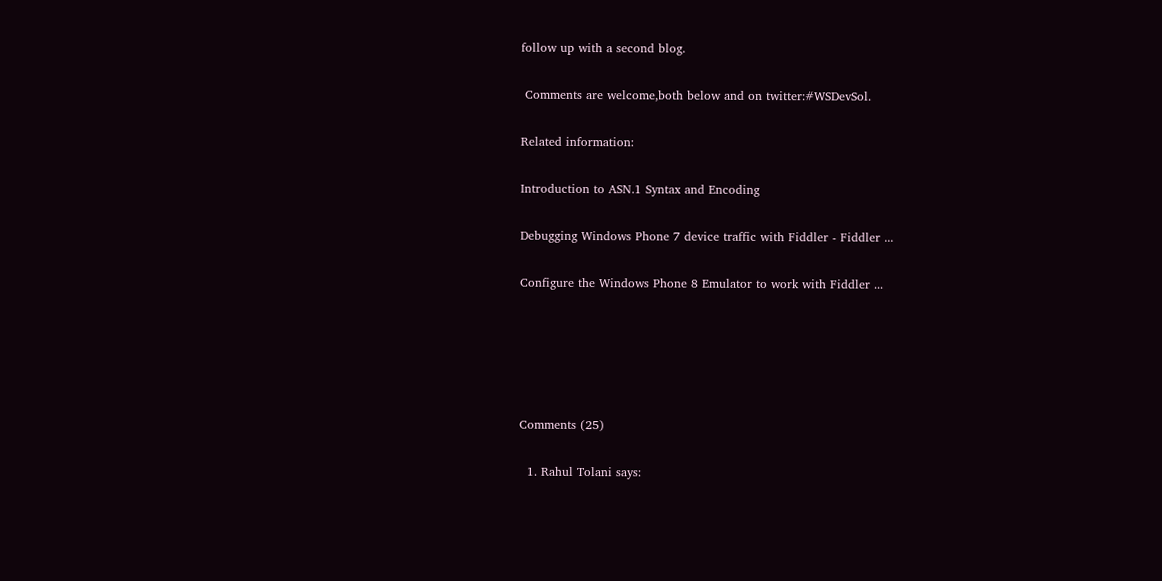follow up with a second blog.

 Comments are welcome,both below and on twitter:#WSDevSol.

Related information:

Introduction to ASN.1 Syntax and Encoding

Debugging Windows Phone 7 device traffic with Fiddler - Fiddler ...

Configure the Windows Phone 8 Emulator to work with Fiddler ...





Comments (25)

  1. Rahul Tolani says: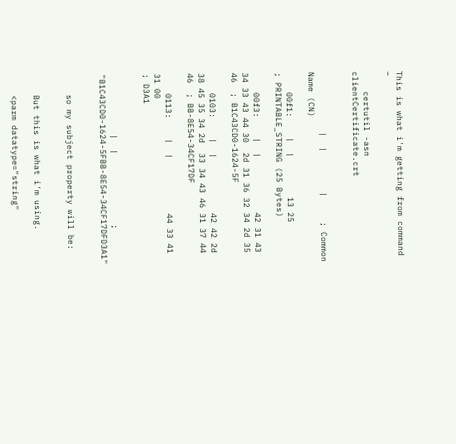This is what i'm getting from command –

    certutil -asn clientCertificate.crt


            |  |        |     ; Common Name (CN)

    00f1:    |  |        13 25                      ; PRINTABLE_STRING (25 Bytes)

    00f3:    |  |           42 31 43 34 33 43 44 30  2d 31 36 32 34 2d 35 46  ; B1C43CD0-1624-5F

    0103:    |  |           42 42 2d 38 45 35 34 2d  33 34 43 46 31 37 44 46  ; BB-8E54-34CF17DF

    0113:    |  |           44 33 41 31 00                                    ; D3A1


            |  |              ; "B1C43CD0-1624-5FBB-8E54-34CF17DFD3A1"


    so my subject property will be:


    But this is what i'm using.

    <parm datatype="string"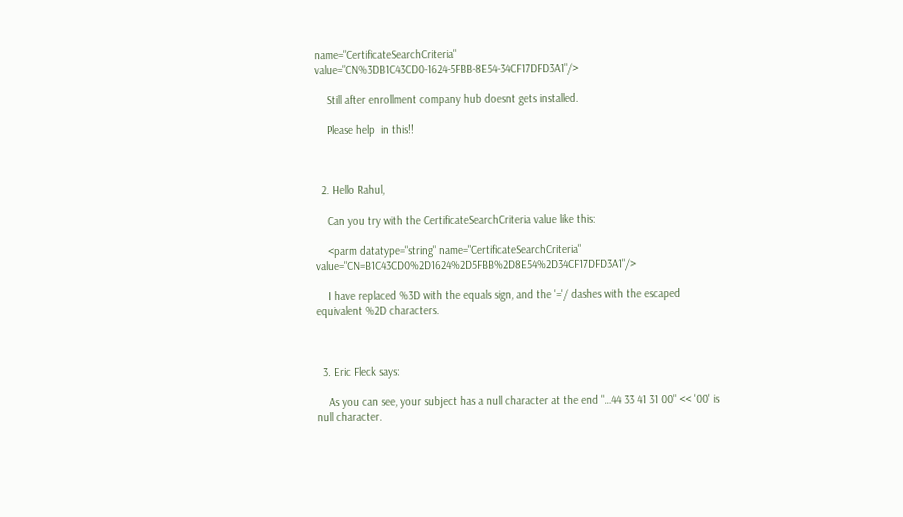name="CertificateSearchCriteria" value="CN%3DB1C43CD0-1624-5FBB-8E54-34CF17DFD3A1"/>

    Still after enrollment company hub doesnt gets installed.

    Please help  in this!!



  2. Hello Rahul,

    Can you try with the CertificateSearchCriteria value like this:

    <parm datatype="string" name="CertificateSearchCriteria" value="CN=B1C43CD0%2D1624%2D5FBB%2D8E54%2D34CF17DFD3A1"/>

    I have replaced %3D with the equals sign, and the '='/ dashes with the escaped equivalent %2D characters.



  3. Eric Fleck says:

    As you can see, your subject has a null character at the end "…44 33 41 31 00" << '00' is null character.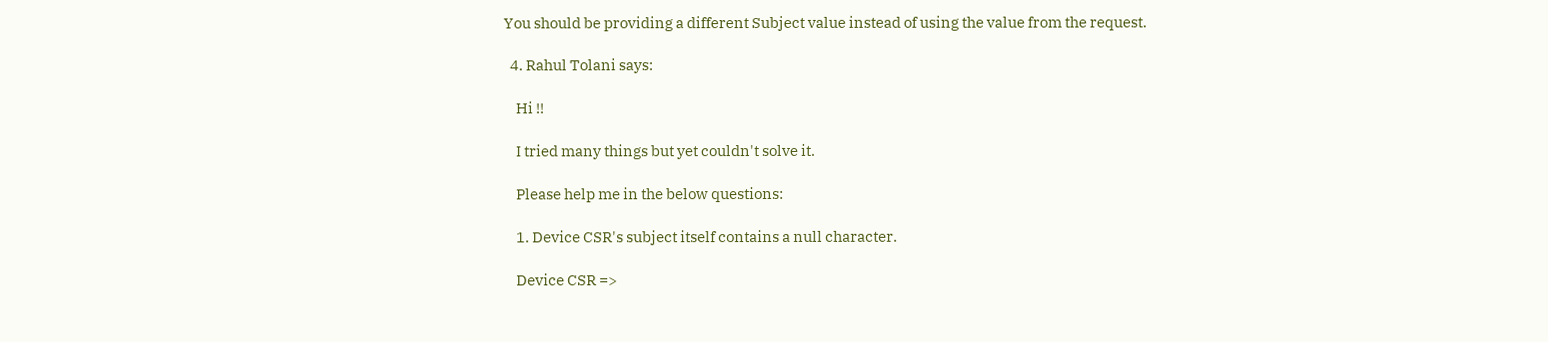You should be providing a different Subject value instead of using the value from the request.

  4. Rahul Tolani says:

    Hi !!

    I tried many things but yet couldn't solve it.

    Please help me in the below questions:

    1. Device CSR's subject itself contains a null character.

    Device CSR =>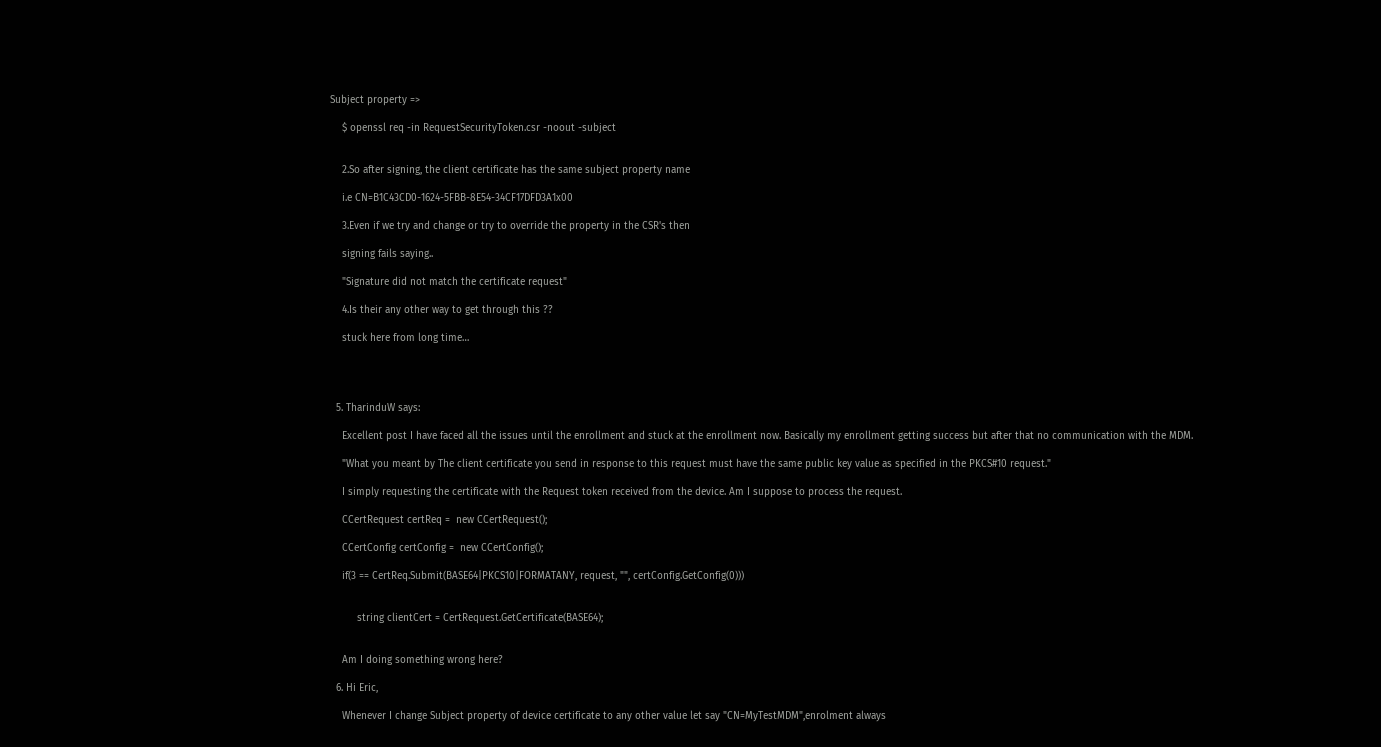Subject property =>

    $ openssl req -in RequestSecurityToken.csr -noout -subject


    2.So after signing, the client certificate has the same subject property name

    i.e CN=B1C43CD0-1624-5FBB-8E54-34CF17DFD3A1x00

    3.Even if we try and change or try to override the property in the CSR's then

    signing fails saying..

    "Signature did not match the certificate request"

    4.Is their any other way to get through this ??

    stuck here from long time…




  5. TharinduW says:

    Excellent post I have faced all the issues until the enrollment and stuck at the enrollment now. Basically my enrollment getting success but after that no communication with the MDM.

    "What you meant by The client certificate you send in response to this request must have the same public key value as specified in the PKCS#10 request."

    I simply requesting the certificate with the Request token received from the device. Am I suppose to process the request.

    CCertRequest certReq =  new CCertRequest();

    CCertConfig certConfig =  new CCertConfig();

    if(3 == CertReq.Submit(BASE64|PKCS10|FORMATANY, request, "", certConfig.GetConfig(0)))


         string clientCert = CertRequest.GetCertificate(BASE64);


    Am I doing something wrong here?

  6. Hi Eric,

    Whenever I change Subject property of device certificate to any other value let say "CN=MyTestMDM",enrolment always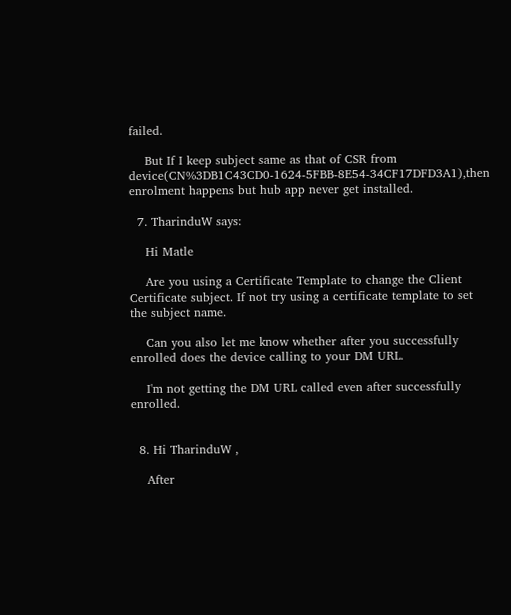failed.

    But If I keep subject same as that of CSR from device(CN%3DB1C43CD0-1624-5FBB-8E54-34CF17DFD3A1),then enrolment happens but hub app never get installed.

  7. TharinduW says:

    Hi Matle

    Are you using a Certificate Template to change the Client Certificate subject. If not try using a certificate template to set the subject name.

    Can you also let me know whether after you successfully enrolled does the device calling to your DM URL.

    I'm not getting the DM URL called even after successfully enrolled.


  8. Hi TharinduW ,

    After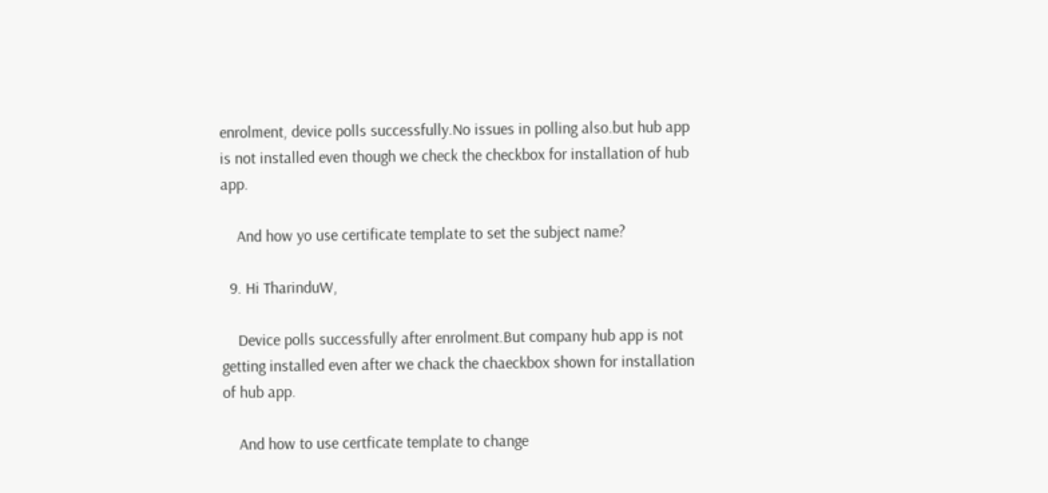enrolment, device polls successfully.No issues in polling also.but hub app is not installed even though we check the checkbox for installation of hub app.

    And how yo use certificate template to set the subject name?

  9. Hi TharinduW,

    Device polls successfully after enrolment.But company hub app is not getting installed even after we chack the chaeckbox shown for installation of hub app.

    And how to use certficate template to change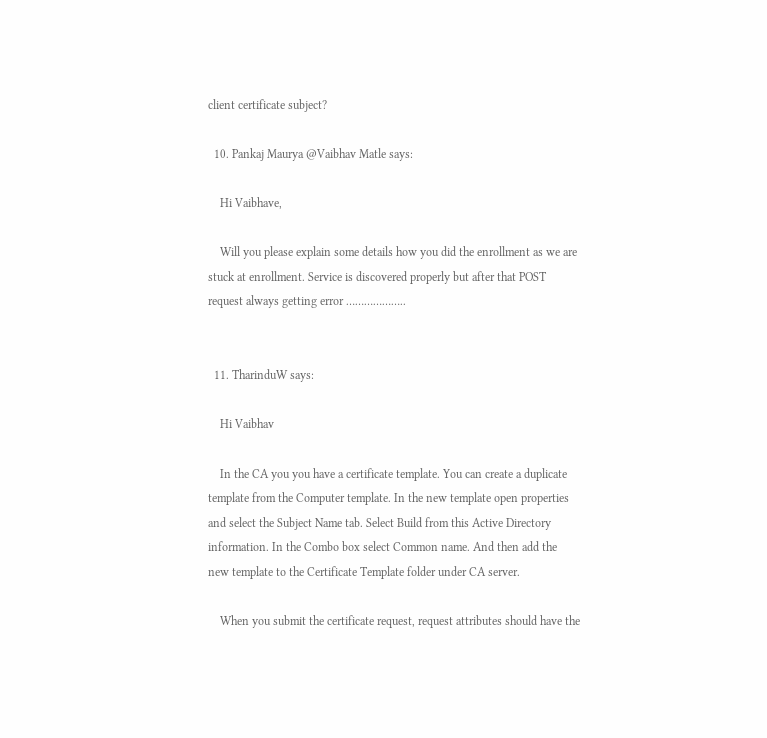client certificate subject?

  10. Pankaj Maurya @Vaibhav Matle says:

    Hi Vaibhave,

    Will you please explain some details how you did the enrollment as we are stuck at enrollment. Service is discovered properly but after that POST request always getting error ………………..


  11. TharinduW says:

    Hi Vaibhav

    In the CA you you have a certificate template. You can create a duplicate template from the Computer template. In the new template open properties and select the Subject Name tab. Select Build from this Active Directory information. In the Combo box select Common name. And then add the new template to the Certificate Template folder under CA server.

    When you submit the certificate request, request attributes should have the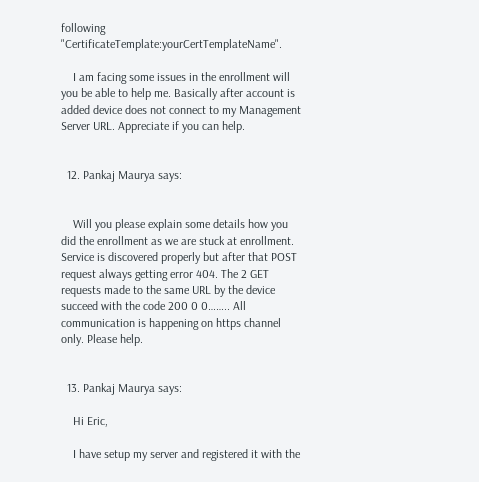following "CertificateTemplate:yourCertTemplateName".

    I am facing some issues in the enrollment will you be able to help me. Basically after account is added device does not connect to my Management Server URL. Appreciate if you can help.


  12. Pankaj Maurya says:


    Will you please explain some details how you did the enrollment as we are stuck at enrollment. Service is discovered properly but after that POST request always getting error 404. The 2 GET requests made to the same URL by the device succeed with the code 200 0 0…….. All communication is happening on https channel only. Please help.


  13. Pankaj Maurya says:

    Hi Eric,

    I have setup my server and registered it with the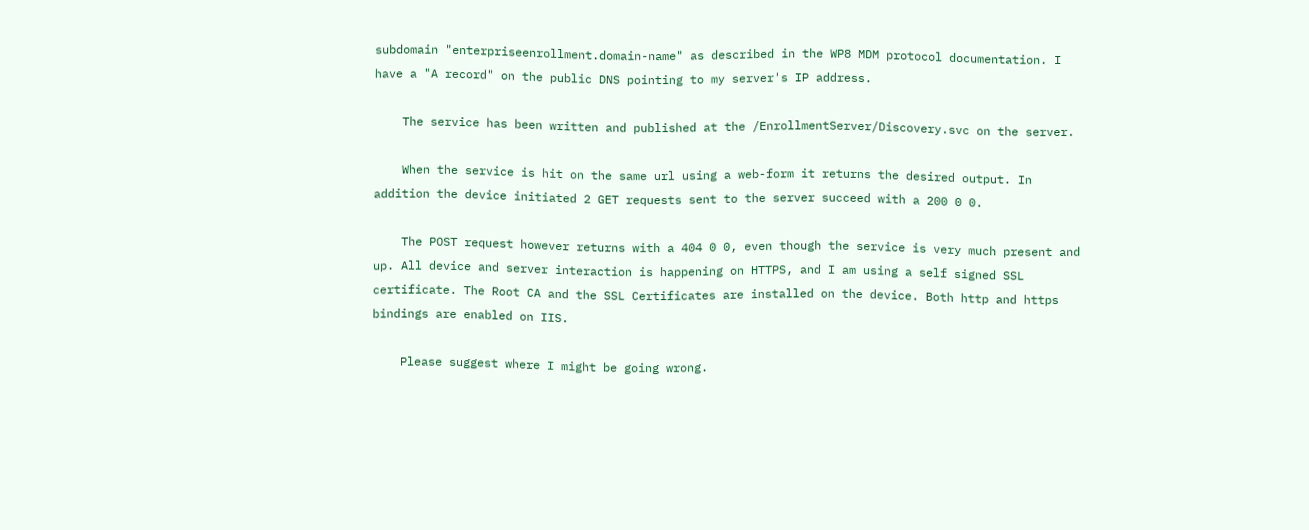subdomain "enterpriseenrollment.domain-name" as described in the WP8 MDM protocol documentation. I have a "A record" on the public DNS pointing to my server's IP address.

    The service has been written and published at the /EnrollmentServer/Discovery.svc on the server.

    When the service is hit on the same url using a web-form it returns the desired output. In addition the device initiated 2 GET requests sent to the server succeed with a 200 0 0.

    The POST request however returns with a 404 0 0, even though the service is very much present and up. All device and server interaction is happening on HTTPS, and I am using a self signed SSL certificate. The Root CA and the SSL Certificates are installed on the device. Both http and https bindings are enabled on IIS.

    Please suggest where I might be going wrong.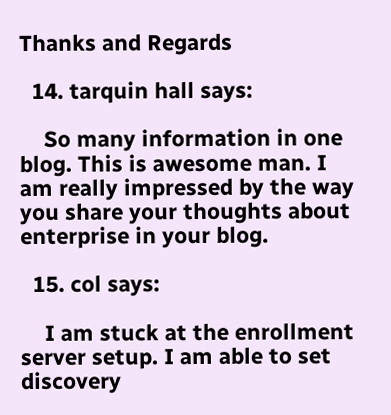Thanks and Regards

  14. tarquin hall says:

    So many information in one blog. This is awesome man. I am really impressed by the way you share your thoughts about enterprise in your blog.

  15. col says:

    I am stuck at the enrollment server setup. I am able to set discovery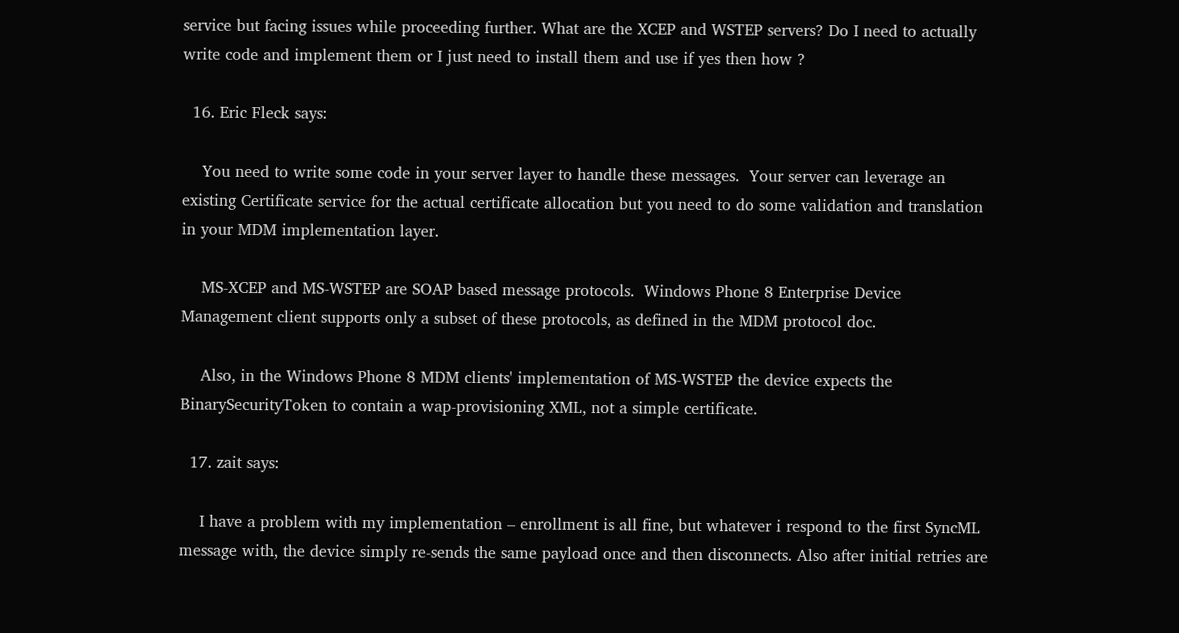service but facing issues while proceeding further. What are the XCEP and WSTEP servers? Do I need to actually write code and implement them or I just need to install them and use if yes then how ?

  16. Eric Fleck says:

    You need to write some code in your server layer to handle these messages.  Your server can leverage an existing Certificate service for the actual certificate allocation but you need to do some validation and translation in your MDM implementation layer.

    MS-XCEP and MS-WSTEP are SOAP based message protocols.  Windows Phone 8 Enterprise Device Management client supports only a subset of these protocols, as defined in the MDM protocol doc.

    Also, in the Windows Phone 8 MDM clients' implementation of MS-WSTEP the device expects the BinarySecurityToken to contain a wap-provisioning XML, not a simple certificate.

  17. zait says:

    I have a problem with my implementation – enrollment is all fine, but whatever i respond to the first SyncML message with, the device simply re-sends the same payload once and then disconnects. Also after initial retries are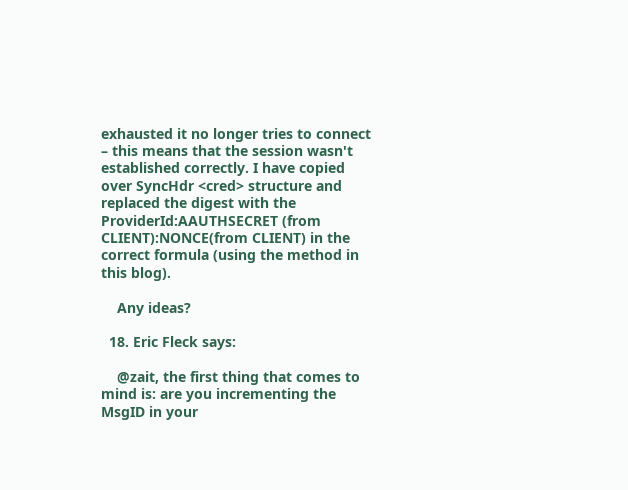exhausted it no longer tries to connect – this means that the session wasn't established correctly. I have copied over SyncHdr <cred> structure and replaced the digest with the ProviderId:AAUTHSECRET (from CLIENT):NONCE(from CLIENT) in the correct formula (using the method in this blog).

    Any ideas?

  18. Eric Fleck says:

    @zait, the first thing that comes to mind is: are you incrementing the MsgID in your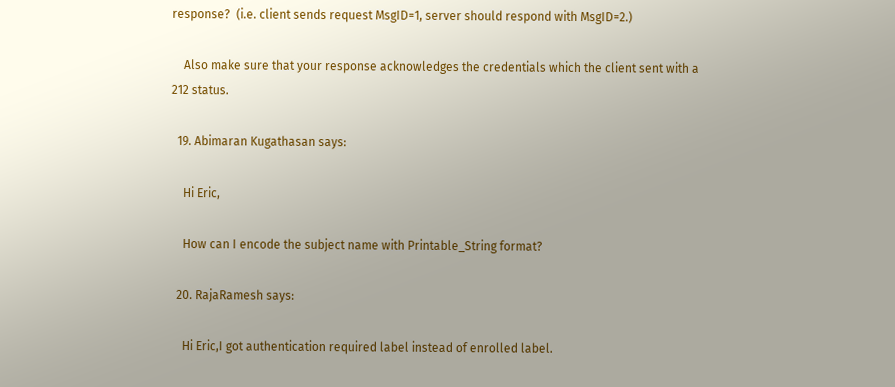response?  (i.e. client sends request MsgID=1, server should respond with MsgID=2.)

    Also make sure that your response acknowledges the credentials which the client sent with a 212 status.

  19. Abimaran Kugathasan says:

    Hi Eric,

    How can I encode the subject name with Printable_String format?

  20. RajaRamesh says:

    Hi Eric,I got authentication required label instead of enrolled label.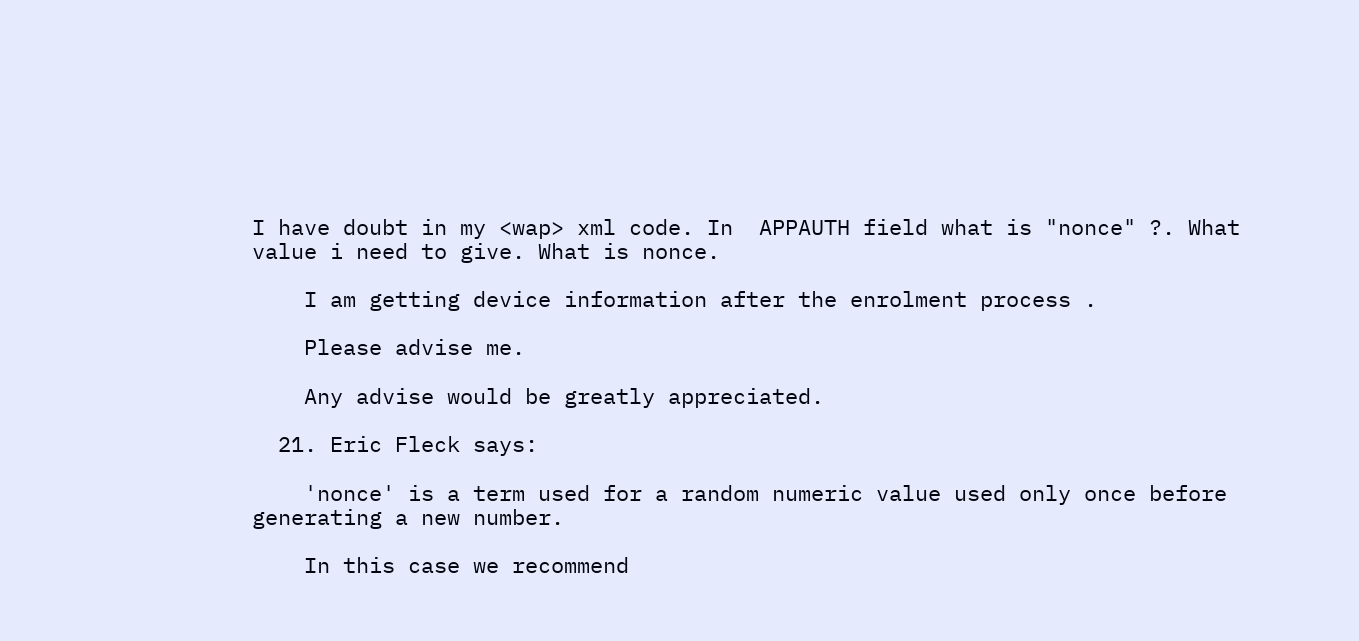I have doubt in my <wap> xml code. In  APPAUTH field what is "nonce" ?. What value i need to give. What is nonce.

    I am getting device information after the enrolment process .

    Please advise me.

    Any advise would be greatly appreciated.

  21. Eric Fleck says:

    'nonce' is a term used for a random numeric value used only once before generating a new number.

    In this case we recommend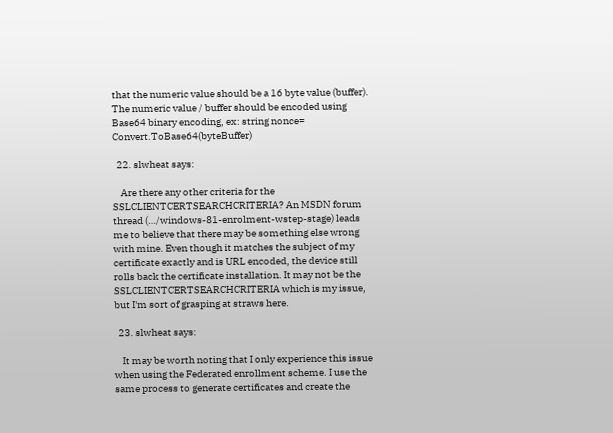that the numeric value should be a 16 byte value (buffer).  The numeric value / buffer should be encoded using Base64 binary encoding, ex: string nonce= Convert.ToBase64(byteBuffer)

  22. slwheat says:

    Are there any other criteria for the SSLCLIENTCERTSEARCHCRITERIA? An MSDN forum thread (…/windows-81-enrolment-wstep-stage) leads me to believe that there may be something else wrong with mine. Even though it matches the subject of my certificate exactly and is URL encoded, the device still rolls back the certificate installation. It may not be the SSLCLIENTCERTSEARCHCRITERIA which is my issue, but I'm sort of grasping at straws here.

  23. slwheat says:

    It may be worth noting that I only experience this issue when using the Federated enrollment scheme. I use the same process to generate certificates and create the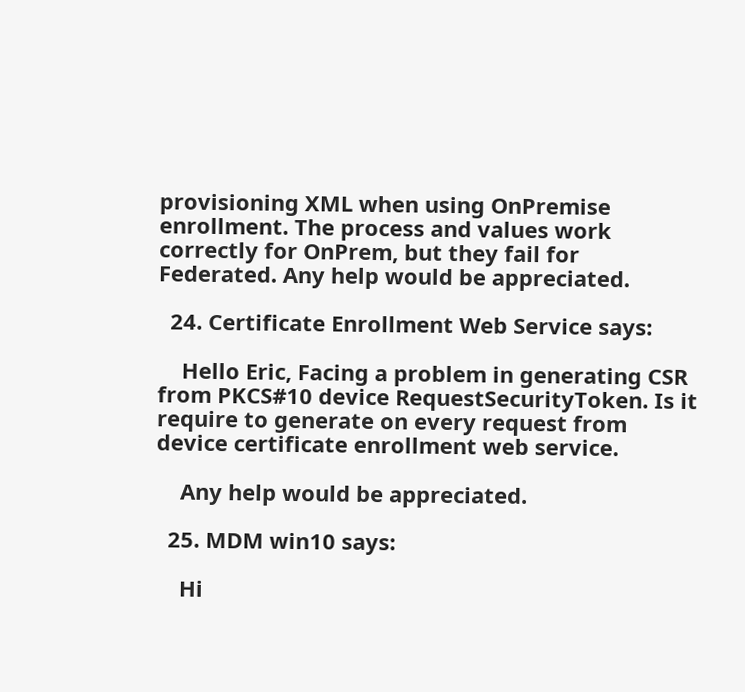provisioning XML when using OnPremise enrollment. The process and values work correctly for OnPrem, but they fail for Federated. Any help would be appreciated.

  24. Certificate Enrollment Web Service says:

    Hello Eric, Facing a problem in generating CSR from PKCS#10 device RequestSecurityToken. Is it require to generate on every request from device certificate enrollment web service.

    Any help would be appreciated.

  25. MDM win10 says:

    Hi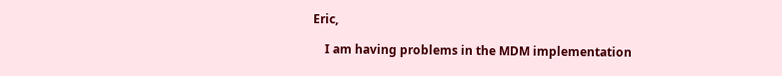Eric,

    I am having problems in the MDM implementation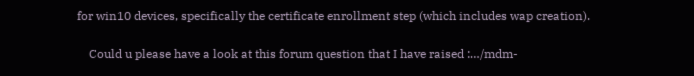for win10 devices, specifically the certificate enrollment step (which includes wap creation).

    Could u please have a look at this forum question that I have raised :…/mdm-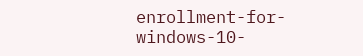enrollment-for-windows-10-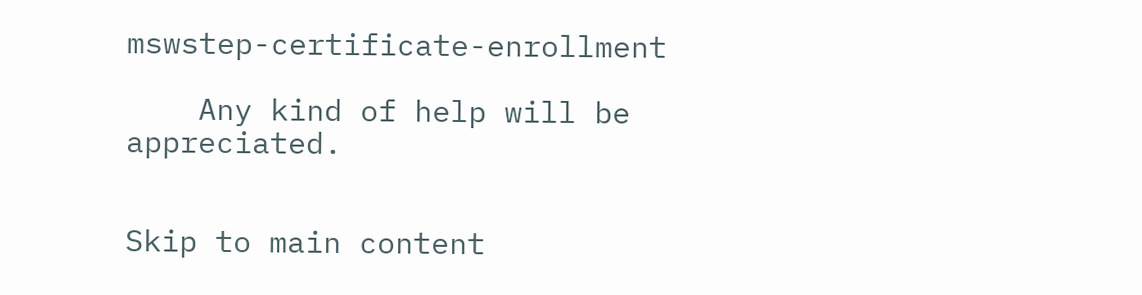mswstep-certificate-enrollment

    Any kind of help will be appreciated.


Skip to main content